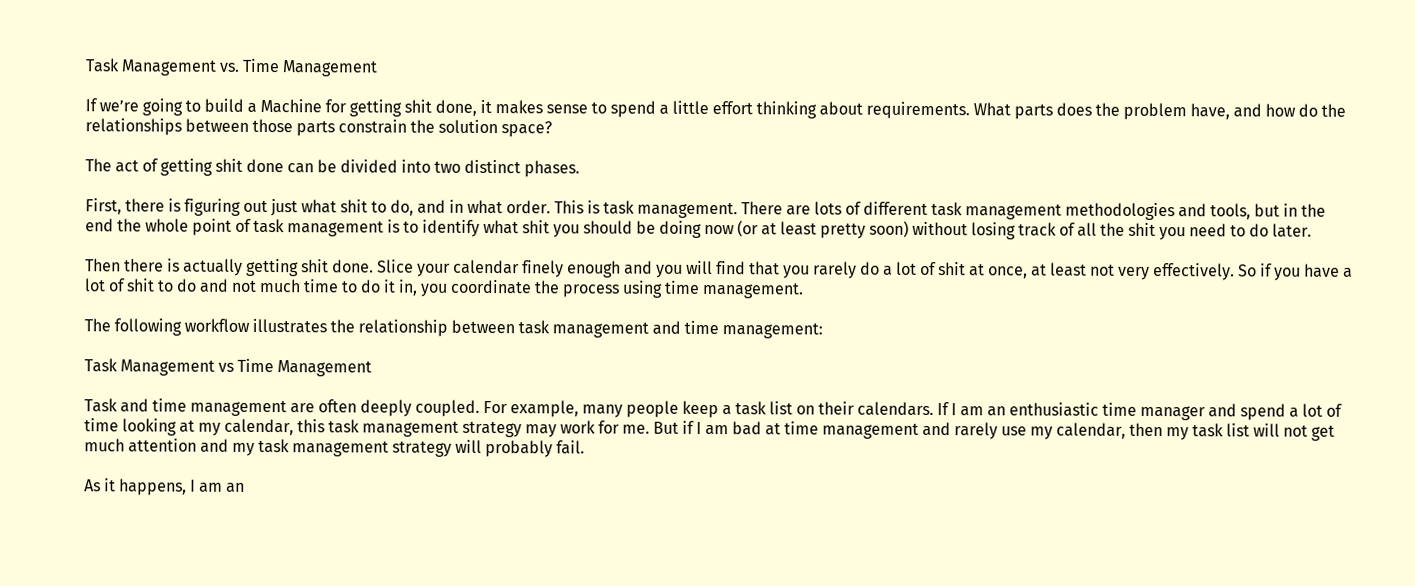Task Management vs. Time Management

If we’re going to build a Machine for getting shit done, it makes sense to spend a little effort thinking about requirements. What parts does the problem have, and how do the relationships between those parts constrain the solution space?

The act of getting shit done can be divided into two distinct phases.

First, there is figuring out just what shit to do, and in what order. This is task management. There are lots of different task management methodologies and tools, but in the end the whole point of task management is to identify what shit you should be doing now (or at least pretty soon) without losing track of all the shit you need to do later.

Then there is actually getting shit done. Slice your calendar finely enough and you will find that you rarely do a lot of shit at once, at least not very effectively. So if you have a lot of shit to do and not much time to do it in, you coordinate the process using time management.

The following workflow illustrates the relationship between task management and time management:

Task Management vs Time Management

Task and time management are often deeply coupled. For example, many people keep a task list on their calendars. If I am an enthusiastic time manager and spend a lot of time looking at my calendar, this task management strategy may work for me. But if I am bad at time management and rarely use my calendar, then my task list will not get much attention and my task management strategy will probably fail.

As it happens, I am an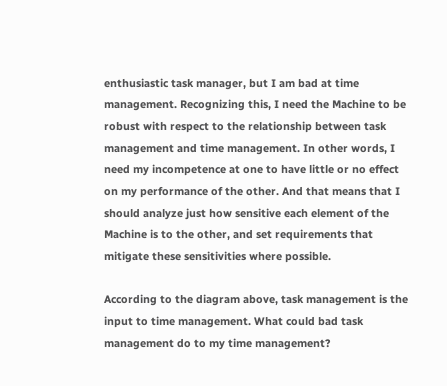enthusiastic task manager, but I am bad at time management. Recognizing this, I need the Machine to be robust with respect to the relationship between task management and time management. In other words, I need my incompetence at one to have little or no effect on my performance of the other. And that means that I should analyze just how sensitive each element of the Machine is to the other, and set requirements that mitigate these sensitivities where possible.

According to the diagram above, task management is the input to time management. What could bad task management do to my time management?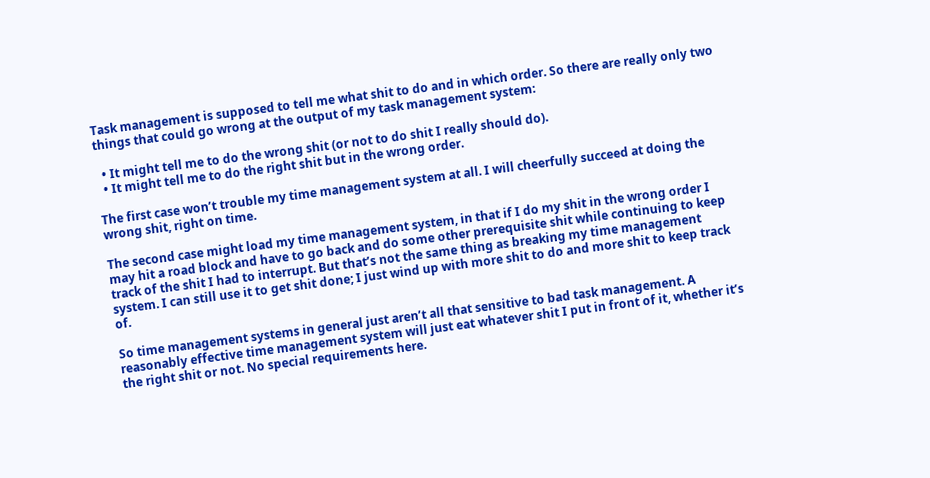Task management is supposed to tell me what shit to do and in which order. So there are really only two things that could go wrong at the output of my task management system:

  • It might tell me to do the wrong shit (or not to do shit I really should do).
  • It might tell me to do the right shit but in the wrong order.

The first case won’t trouble my time management system at all. I will cheerfully succeed at doing the wrong shit, right on time.

The second case might load my time management system, in that if I do my shit in the wrong order I may hit a road block and have to go back and do some other prerequisite shit while continuing to keep track of the shit I had to interrupt. But that’s not the same thing as breaking my time management system. I can still use it to get shit done; I just wind up with more shit to do and more shit to keep track of.

So time management systems in general just aren’t all that sensitive to bad task management. A reasonably effective time management system will just eat whatever shit I put in front of it, whether it’s the right shit or not. No special requirements here.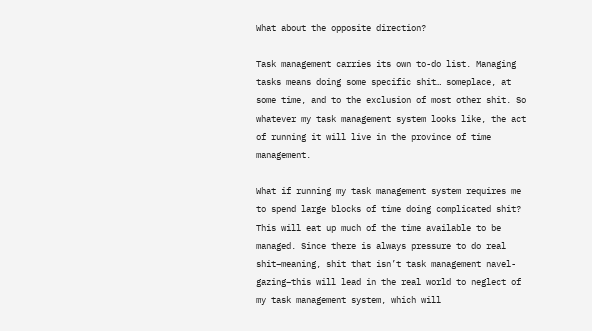What about the opposite direction?

Task management carries its own to-do list. Managing tasks means doing some specific shit… someplace, at some time, and to the exclusion of most other shit. So whatever my task management system looks like, the act of running it will live in the province of time management.

What if running my task management system requires me to spend large blocks of time doing complicated shit? This will eat up much of the time available to be managed. Since there is always pressure to do real shit–meaning, shit that isn’t task management navel-gazing–this will lead in the real world to neglect of my task management system, which will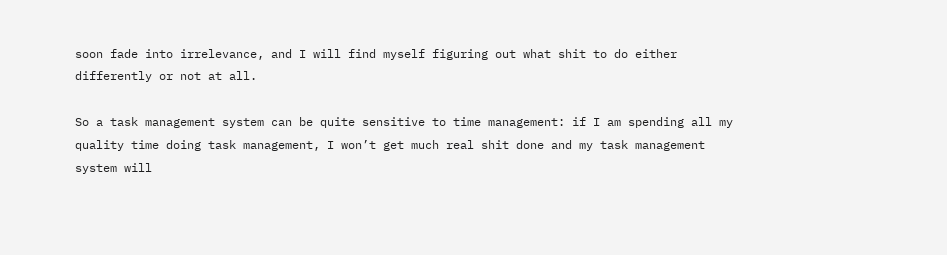soon fade into irrelevance, and I will find myself figuring out what shit to do either differently or not at all.

So a task management system can be quite sensitive to time management: if I am spending all my quality time doing task management, I won’t get much real shit done and my task management system will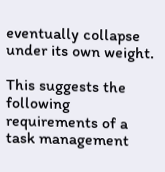eventually collapse under its own weight.

This suggests the following requirements of a task management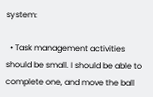system:

  • Task management activities should be small. I should be able to complete one, and move the ball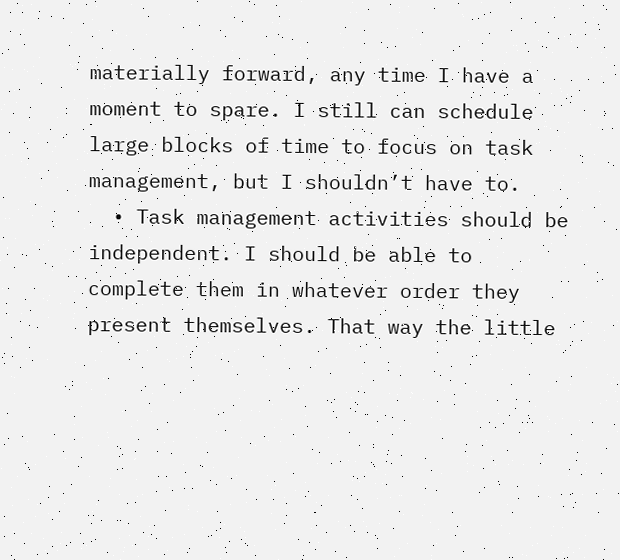materially forward, any time I have a moment to spare. I still can schedule large blocks of time to focus on task management, but I shouldn’t have to.
  • Task management activities should be independent. I should be able to complete them in whatever order they present themselves. That way the little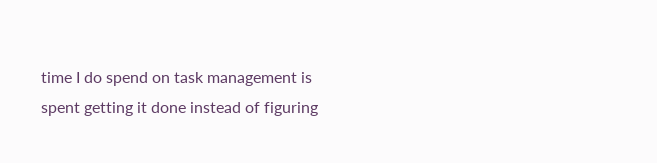time I do spend on task management is spent getting it done instead of figuring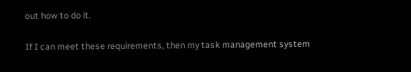out how to do it.

If I can meet these requirements, then my task management system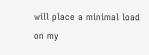will place a minimal load on my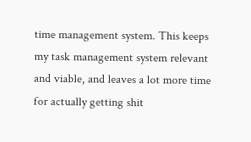time management system. This keeps my task management system relevant and viable, and leaves a lot more time for actually getting shit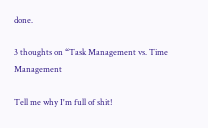done.

3 thoughts on “Task Management vs. Time Management

Tell me why I'm full of shit!